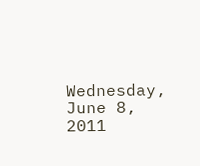Wednesday, June 8, 2011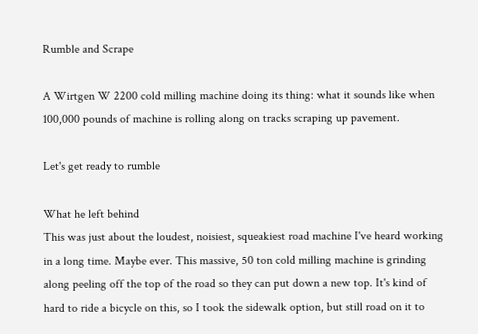Rumble and Scrape

A Wirtgen W 2200 cold milling machine doing its thing: what it sounds like when 100,000 pounds of machine is rolling along on tracks scraping up pavement.

Let's get ready to rumble

What he left behind
This was just about the loudest, noisiest, squeakiest road machine I've heard working in a long time. Maybe ever. This massive, 50 ton cold milling machine is grinding along peeling off the top of the road so they can put down a new top. It's kind of hard to ride a bicycle on this, so I took the sidewalk option, but still road on it to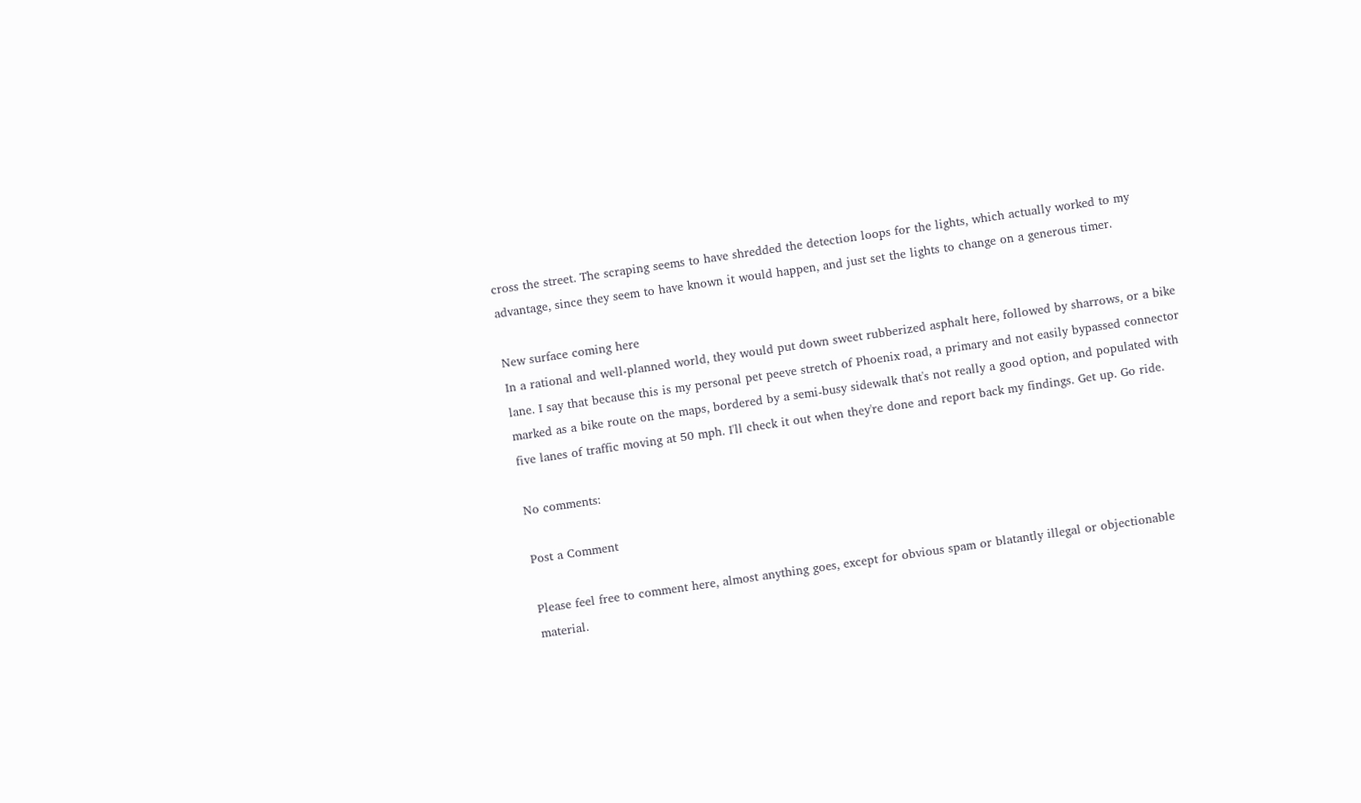cross the street. The scraping seems to have shredded the detection loops for the lights, which actually worked to my advantage, since they seem to have known it would happen, and just set the lights to change on a generous timer.

New surface coming here
In a rational and well-planned world, they would put down sweet rubberized asphalt here, followed by sharrows, or a bike lane. I say that because this is my personal pet peeve stretch of Phoenix road, a primary and not easily bypassed connector marked as a bike route on the maps, bordered by a semi-busy sidewalk that's not really a good option, and populated with five lanes of traffic moving at 50 mph. I'll check it out when they're done and report back my findings. Get up. Go ride.

No comments:

Post a Comment

Please feel free to comment here, almost anything goes, except for obvious spam or blatantly illegal or objectionable material.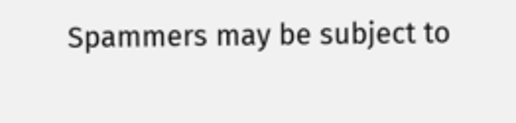Spammers may be subject to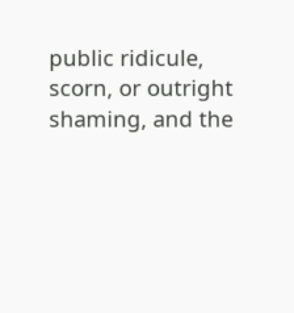public ridicule, scorn, or outright shaming, and the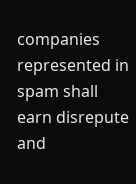companies represented in spam shall earn disrepute and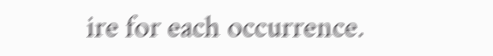ire for each occurrence.